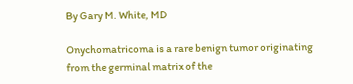By Gary M. White, MD

Onychomatricoma is a rare benign tumor originating from the germinal matrix of the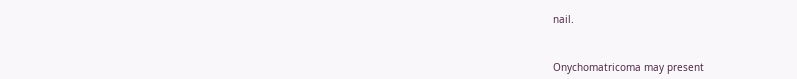nail.


Onychomatricoma may present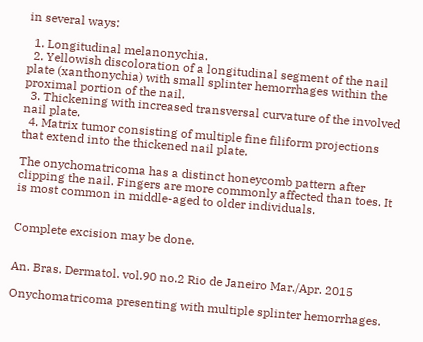in several ways:

  1. Longitudinal melanonychia.
  2. Yellowish discoloration of a longitudinal segment of the nail plate (xanthonychia) with small splinter hemorrhages within the proximal portion of the nail.
  3. Thickening with increased transversal curvature of the involved nail plate.
  4. Matrix tumor consisting of multiple fine filiform projections that extend into the thickened nail plate.

The onychomatricoma has a distinct honeycomb pattern after clipping the nail. Fingers are more commonly affected than toes. It is most common in middle-aged to older individuals.


Complete excision may be done.


An. Bras. Dermatol. vol.90 no.2 Rio de Janeiro Mar./Apr. 2015

Onychomatricoma presenting with multiple splinter hemorrhages.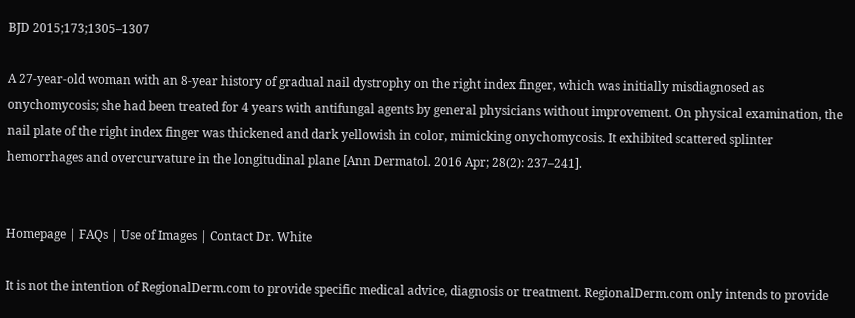BJD 2015;173;1305–1307

A 27-year-old woman with an 8-year history of gradual nail dystrophy on the right index finger, which was initially misdiagnosed as onychomycosis; she had been treated for 4 years with antifungal agents by general physicians without improvement. On physical examination, the nail plate of the right index finger was thickened and dark yellowish in color, mimicking onychomycosis. It exhibited scattered splinter hemorrhages and overcurvature in the longitudinal plane [Ann Dermatol. 2016 Apr; 28(2): 237–241].


Homepage | FAQs | Use of Images | Contact Dr. White

It is not the intention of RegionalDerm.com to provide specific medical advice, diagnosis or treatment. RegionalDerm.com only intends to provide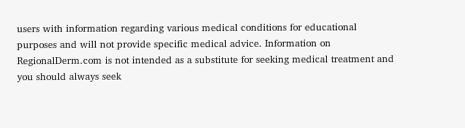users with information regarding various medical conditions for educational purposes and will not provide specific medical advice. Information on RegionalDerm.com is not intended as a substitute for seeking medical treatment and you should always seek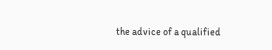the advice of a qualified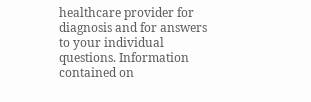healthcare provider for diagnosis and for answers to your individual questions. Information contained on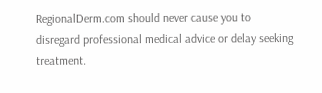RegionalDerm.com should never cause you to disregard professional medical advice or delay seeking treatment.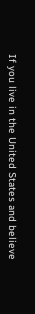If you live in the United States and believe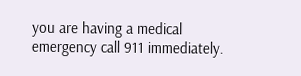you are having a medical emergency call 911 immediately.